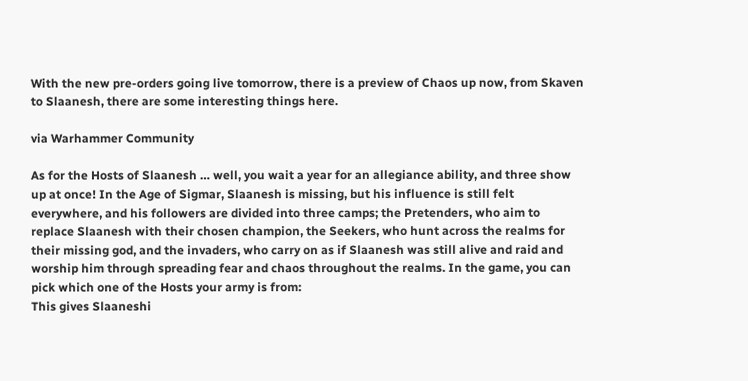With the new pre-orders going live tomorrow, there is a preview of Chaos up now, from Skaven to Slaanesh, there are some interesting things here.

via Warhammer Community

As for the Hosts of Slaanesh … well, you wait a year for an allegiance ability, and three show up at once! In the Age of Sigmar, Slaanesh is missing, but his influence is still felt everywhere, and his followers are divided into three camps; the Pretenders, who aim to replace Slaanesh with their chosen champion, the Seekers, who hunt across the realms for their missing god, and the invaders, who carry on as if Slaanesh was still alive and raid and worship him through spreading fear and chaos throughout the realms. In the game, you can pick which one of the Hosts your army is from:
This gives Slaaneshi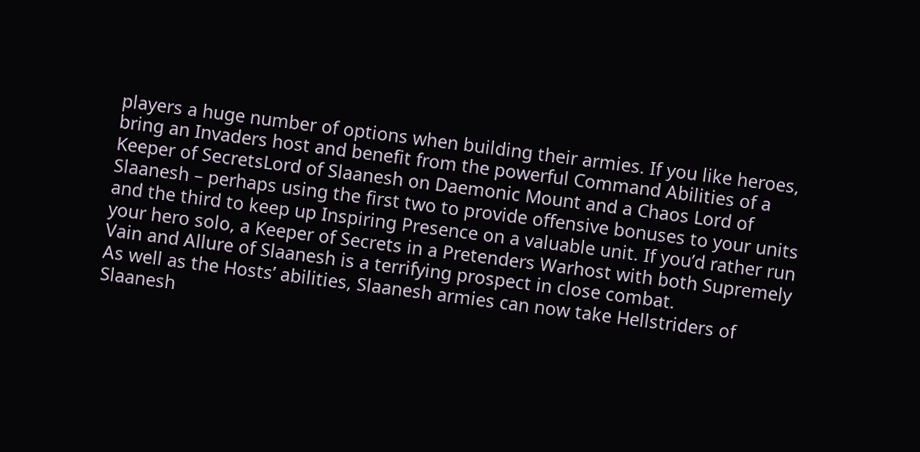players a huge number of options when building their armies. If you like heroes, bring an Invaders host and benefit from the powerful Command Abilities of a Keeper of SecretsLord of Slaanesh on Daemonic Mount and a Chaos Lord of Slaanesh – perhaps using the first two to provide offensive bonuses to your units and the third to keep up Inspiring Presence on a valuable unit. If you’d rather run your hero solo, a Keeper of Secrets in a Pretenders Warhost with both Supremely Vain and Allure of Slaanesh is a terrifying prospect in close combat.
As well as the Hosts’ abilities, Slaanesh armies can now take Hellstriders of Slaanesh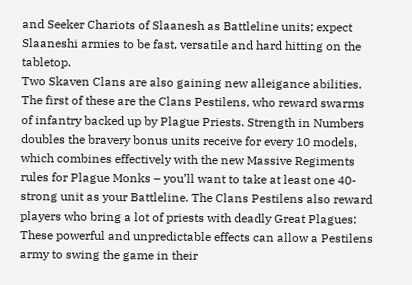and Seeker Chariots of Slaanesh as Battleline units; expect Slaaneshi armies to be fast, versatile and hard hitting on the tabletop.
Two Skaven Clans are also gaining new alleigance abilities. The first of these are the Clans Pestilens, who reward swarms of infantry backed up by Plague Priests. Strength in Numbers doubles the bravery bonus units receive for every 10 models, which combines effectively with the new Massive Regiments rules for Plague Monks – you’ll want to take at least one 40-strong unit as your Battleline. The Clans Pestilens also reward players who bring a lot of priests with deadly Great Plagues:
These powerful and unpredictable effects can allow a Pestilens army to swing the game in their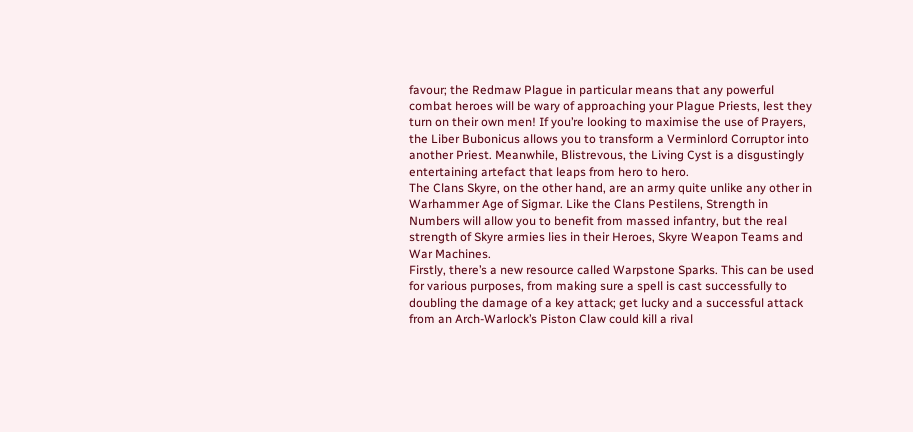favour; the Redmaw Plague in particular means that any powerful combat heroes will be wary of approaching your Plague Priests, lest they turn on their own men! If you’re looking to maximise the use of Prayers, the Liber Bubonicus allows you to transform a Verminlord Corruptor into another Priest. Meanwhile, Blistrevous, the Living Cyst is a disgustingly entertaining artefact that leaps from hero to hero.
The Clans Skyre, on the other hand, are an army quite unlike any other in Warhammer Age of Sigmar. Like the Clans Pestilens, Strength in Numbers will allow you to benefit from massed infantry, but the real strength of Skyre armies lies in their Heroes, Skyre Weapon Teams and War Machines.
Firstly, there’s a new resource called Warpstone Sparks. This can be used for various purposes, from making sure a spell is cast successfully to doubling the damage of a key attack; get lucky and a successful attack from an Arch-Warlock’s Piston Claw could kill a rival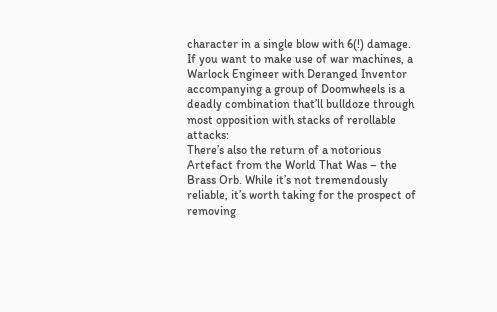character in a single blow with 6(!) damage.  If you want to make use of war machines, a Warlock Engineer with Deranged Inventor accompanying a group of Doomwheels is a deadly combination that’ll bulldoze through most opposition with stacks of rerollable attacks:
There’s also the return of a notorious Artefact from the World That Was – the Brass Orb. While it’s not tremendously reliable, it’s worth taking for the prospect of removing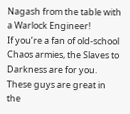Nagash from the table with a Warlock Engineer!
If you’re a fan of old-school Chaos armies, the Slaves to Darkness are for you. These guys are great in the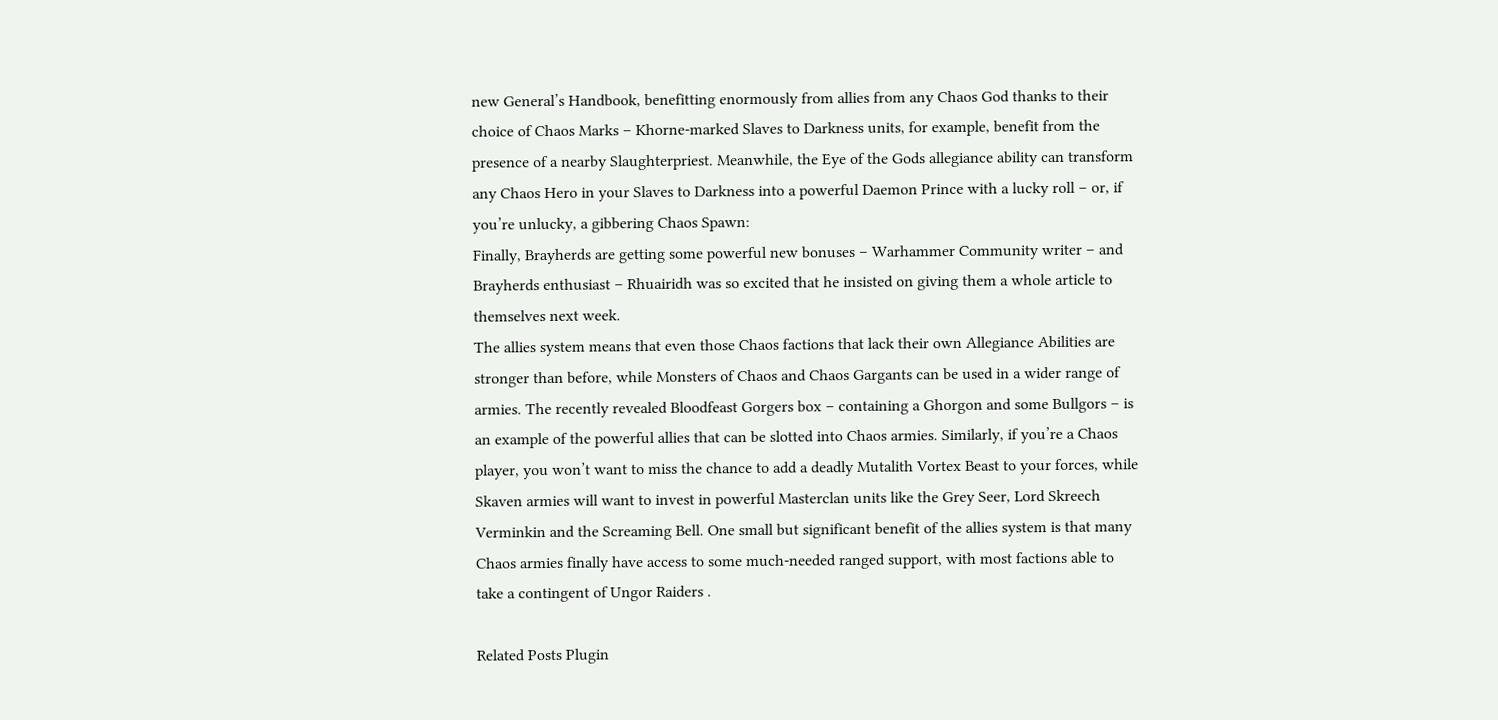new General’s Handbook, benefitting enormously from allies from any Chaos God thanks to their choice of Chaos Marks – Khorne-marked Slaves to Darkness units, for example, benefit from the presence of a nearby Slaughterpriest. Meanwhile, the Eye of the Gods allegiance ability can transform any Chaos Hero in your Slaves to Darkness into a powerful Daemon Prince with a lucky roll – or, if you’re unlucky, a gibbering Chaos Spawn:
Finally, Brayherds are getting some powerful new bonuses – Warhammer Community writer – and Brayherds enthusiast – Rhuairidh was so excited that he insisted on giving them a whole article to themselves next week.
The allies system means that even those Chaos factions that lack their own Allegiance Abilities are stronger than before, while Monsters of Chaos and Chaos Gargants can be used in a wider range of armies. The recently revealed Bloodfeast Gorgers box – containing a Ghorgon and some Bullgors – is an example of the powerful allies that can be slotted into Chaos armies. Similarly, if you’re a Chaos player, you won’t want to miss the chance to add a deadly Mutalith Vortex Beast to your forces, while Skaven armies will want to invest in powerful Masterclan units like the Grey Seer, Lord Skreech Verminkin and the Screaming Bell. One small but significant benefit of the allies system is that many Chaos armies finally have access to some much-needed ranged support, with most factions able to take a contingent of Ungor Raiders .

Related Posts Plugin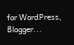for WordPress, Blogger...